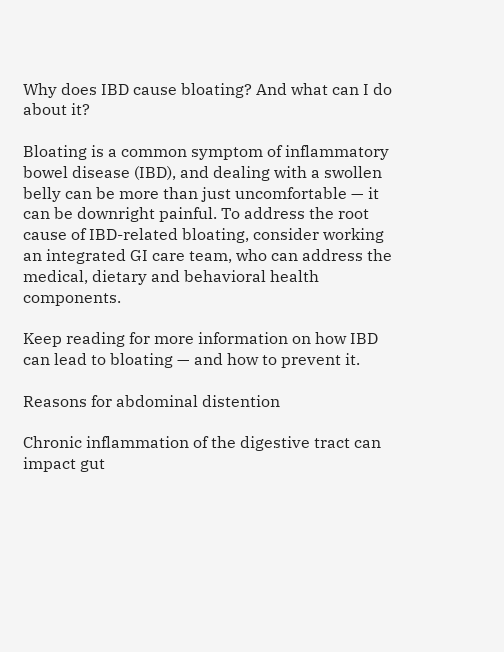Why does IBD cause bloating? And what can I do about it?

Bloating is a common symptom of inflammatory bowel disease (IBD), and dealing with a swollen belly can be more than just uncomfortable — it can be downright painful. To address the root cause of IBD-related bloating, consider working an integrated GI care team, who can address the medical, dietary and behavioral health components.

Keep reading for more information on how IBD can lead to bloating — and how to prevent it.

Reasons for abdominal distention

Chronic inflammation of the digestive tract can impact gut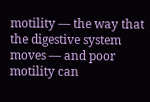motility — the way that the digestive system moves — and poor motility can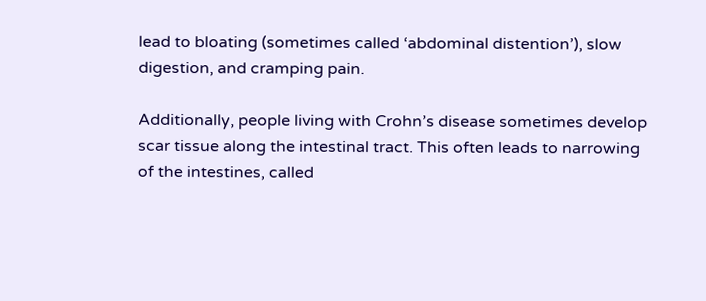lead to bloating (sometimes called ‘abdominal distention’), slow digestion, and cramping pain.

Additionally, people living with Crohn’s disease sometimes develop scar tissue along the intestinal tract. This often leads to narrowing of the intestines, called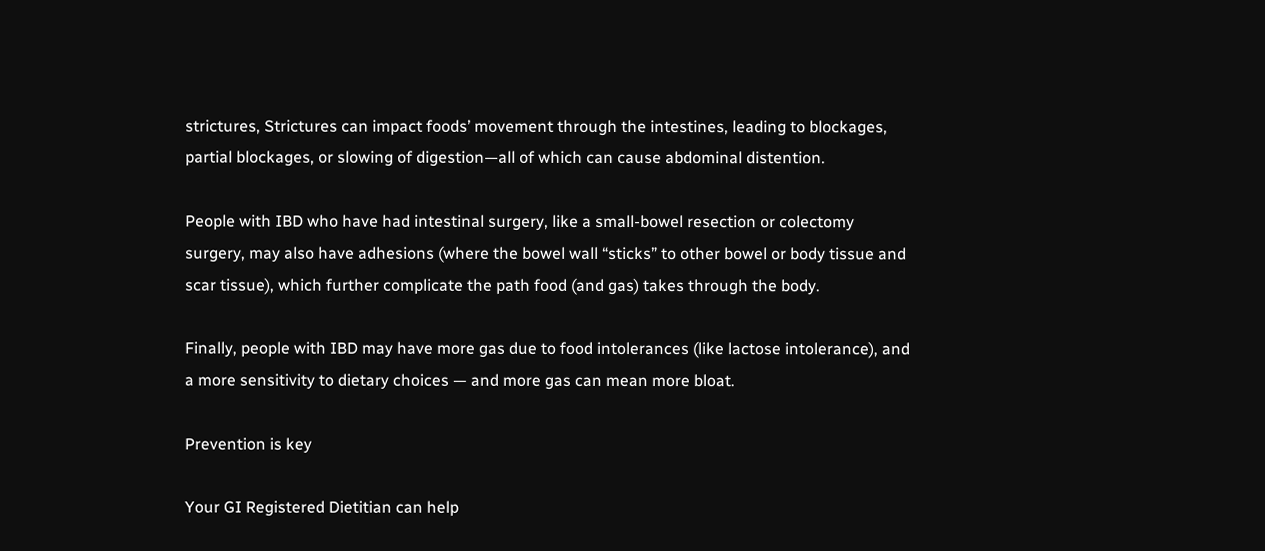strictures, Strictures can impact foods’ movement through the intestines, leading to blockages, partial blockages, or slowing of digestion—all of which can cause abdominal distention.

People with IBD who have had intestinal surgery, like a small-bowel resection or colectomy surgery, may also have adhesions (where the bowel wall “sticks” to other bowel or body tissue and scar tissue), which further complicate the path food (and gas) takes through the body.

Finally, people with IBD may have more gas due to food intolerances (like lactose intolerance), and a more sensitivity to dietary choices — and more gas can mean more bloat.

Prevention is key

Your GI Registered Dietitian can help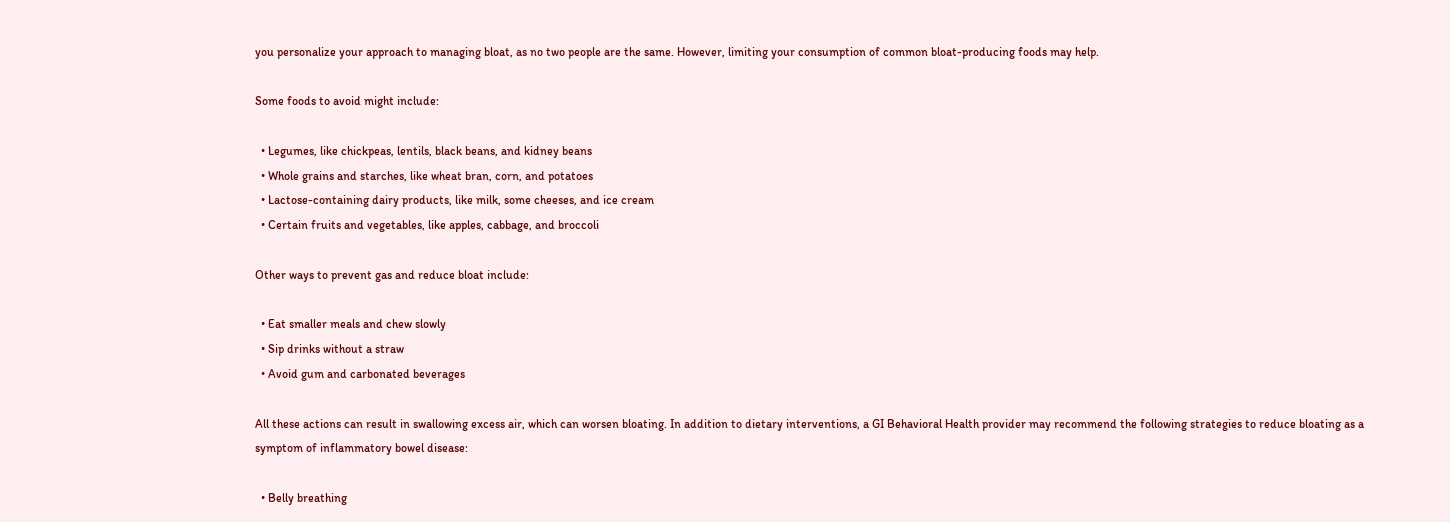you personalize your approach to managing bloat, as no two people are the same. However, limiting your consumption of common bloat-producing foods may help.

Some foods to avoid might include:

  • Legumes, like chickpeas, lentils, black beans, and kidney beans
  • Whole grains and starches, like wheat bran, corn, and potatoes
  • Lactose-containing dairy products, like milk, some cheeses, and ice cream
  • Certain fruits and vegetables, like apples, cabbage, and broccoli

Other ways to prevent gas and reduce bloat include:

  • Eat smaller meals and chew slowly
  • Sip drinks without a straw
  • Avoid gum and carbonated beverages

All these actions can result in swallowing excess air, which can worsen bloating. In addition to dietary interventions, a GI Behavioral Health provider may recommend the following strategies to reduce bloating as a symptom of inflammatory bowel disease:

  • Belly breathing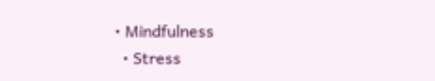• Mindfulness
  • Stress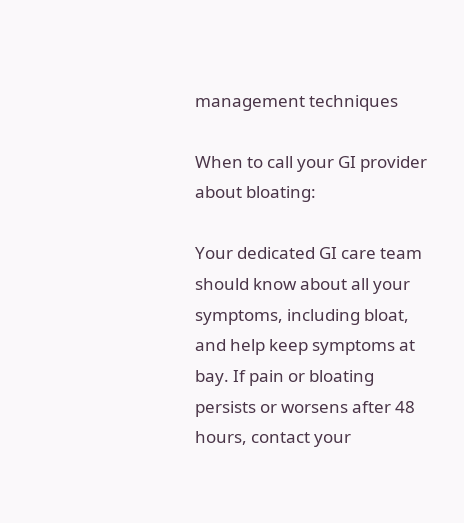management techniques

When to call your GI provider about bloating:

Your dedicated GI care team should know about all your symptoms, including bloat, and help keep symptoms at bay. If pain or bloating persists or worsens after 48 hours, contact your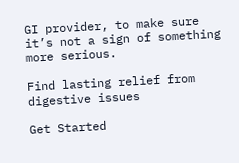GI provider, to make sure it’s not a sign of something more serious.

Find lasting relief from digestive issues

Get Started